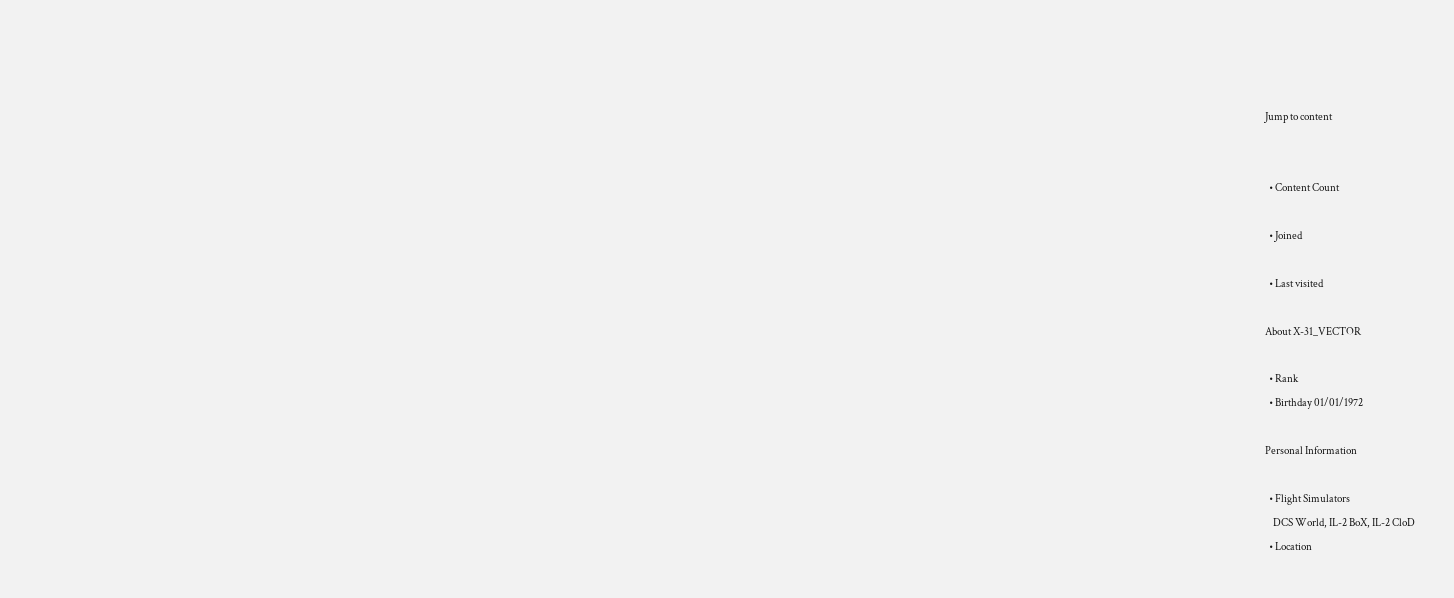Jump to content


  • Content Count

  • Joined

  • Last visited

About X-31_VECTOR

  • Rank
  • Birthday 01/01/1972

Personal Information

  • Flight Simulators
    DCS World, IL-2 BoX, IL-2 CloD
  • Location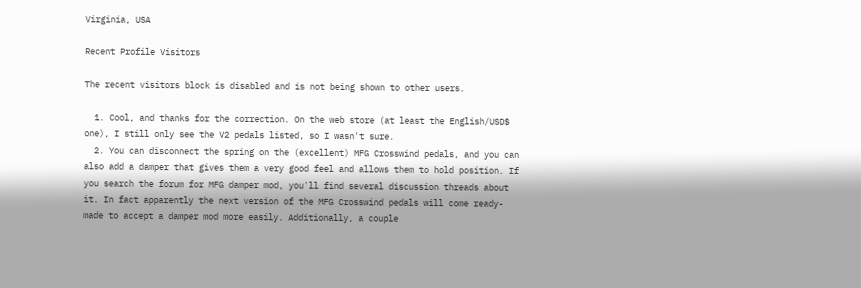Virginia, USA

Recent Profile Visitors

The recent visitors block is disabled and is not being shown to other users.

  1. Cool, and thanks for the correction. On the web store (at least the English/USD$ one), I still only see the V2 pedals listed, so I wasn't sure.
  2. You can disconnect the spring on the (excellent) MFG Crosswind pedals, and you can also add a damper that gives them a very good feel and allows them to hold position. If you search the forum for MFG damper mod, you'll find several discussion threads about it. In fact apparently the next version of the MFG Crosswind pedals will come ready-made to accept a damper mod more easily. Additionally, a couple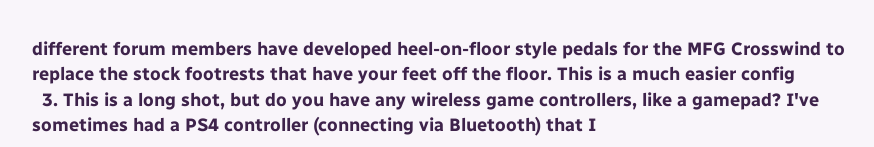different forum members have developed heel-on-floor style pedals for the MFG Crosswind to replace the stock footrests that have your feet off the floor. This is a much easier config
  3. This is a long shot, but do you have any wireless game controllers, like a gamepad? I've sometimes had a PS4 controller (connecting via Bluetooth) that I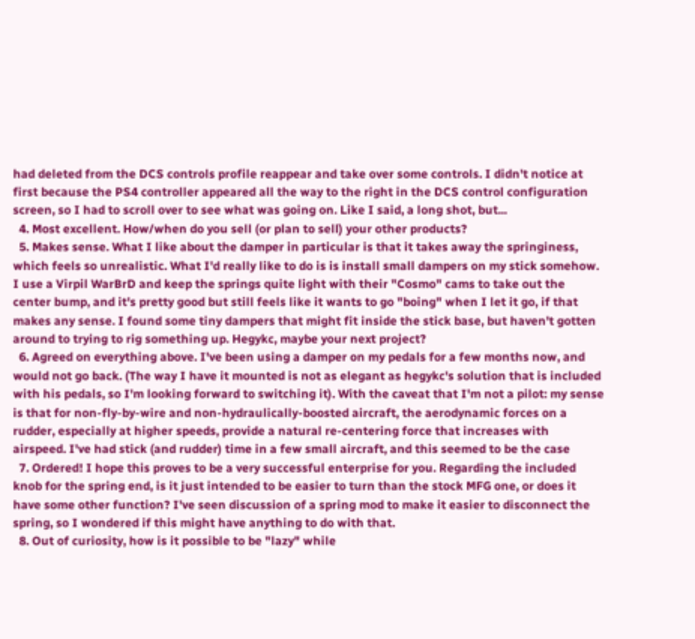had deleted from the DCS controls profile reappear and take over some controls. I didn't notice at first because the PS4 controller appeared all the way to the right in the DCS control configuration screen, so I had to scroll over to see what was going on. Like I said, a long shot, but...
  4. Most excellent. How/when do you sell (or plan to sell) your other products?
  5. Makes sense. What I like about the damper in particular is that it takes away the springiness, which feels so unrealistic. What I'd really like to do is is install small dampers on my stick somehow. I use a Virpil WarBrD and keep the springs quite light with their "Cosmo" cams to take out the center bump, and it's pretty good but still feels like it wants to go "boing" when I let it go, if that makes any sense. I found some tiny dampers that might fit inside the stick base, but haven't gotten around to trying to rig something up. Hegykc, maybe your next project?
  6. Agreed on everything above. I've been using a damper on my pedals for a few months now, and would not go back. (The way I have it mounted is not as elegant as hegykc's solution that is included with his pedals, so I'm looking forward to switching it). With the caveat that I'm not a pilot: my sense is that for non-fly-by-wire and non-hydraulically-boosted aircraft, the aerodynamic forces on a rudder, especially at higher speeds, provide a natural re-centering force that increases with airspeed. I've had stick (and rudder) time in a few small aircraft, and this seemed to be the case
  7. Ordered! I hope this proves to be a very successful enterprise for you. Regarding the included knob for the spring end, is it just intended to be easier to turn than the stock MFG one, or does it have some other function? I've seen discussion of a spring mod to make it easier to disconnect the spring, so I wondered if this might have anything to do with that.
  8. Out of curiosity, how is it possible to be "lazy" while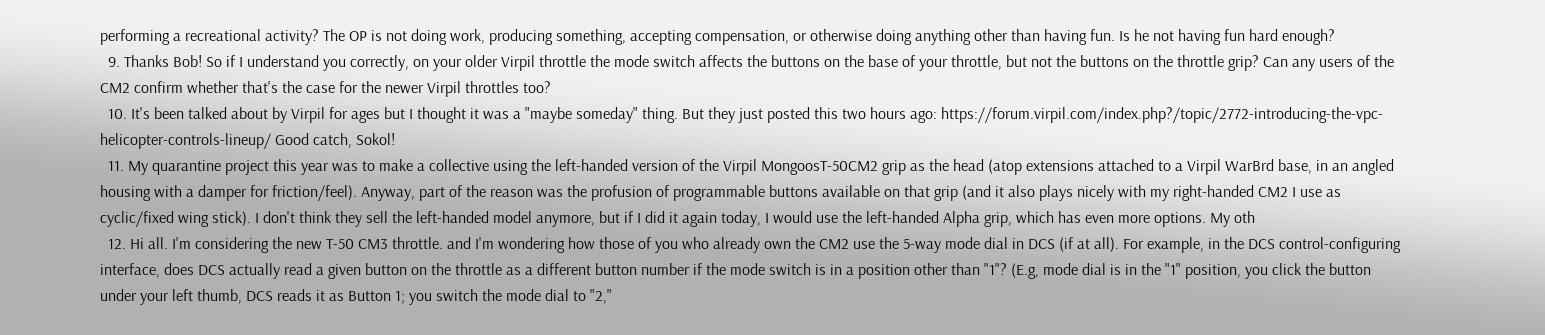performing a recreational activity? The OP is not doing work, producing something, accepting compensation, or otherwise doing anything other than having fun. Is he not having fun hard enough?
  9. Thanks Bob! So if I understand you correctly, on your older Virpil throttle the mode switch affects the buttons on the base of your throttle, but not the buttons on the throttle grip? Can any users of the CM2 confirm whether that's the case for the newer Virpil throttles too?
  10. It's been talked about by Virpil for ages but I thought it was a "maybe someday" thing. But they just posted this two hours ago: https://forum.virpil.com/index.php?/topic/2772-introducing-the-vpc-helicopter-controls-lineup/ Good catch, Sokol!
  11. My quarantine project this year was to make a collective using the left-handed version of the Virpil MongoosT-50CM2 grip as the head (atop extensions attached to a Virpil WarBrd base, in an angled housing with a damper for friction/feel). Anyway, part of the reason was the profusion of programmable buttons available on that grip (and it also plays nicely with my right-handed CM2 I use as cyclic/fixed wing stick). I don't think they sell the left-handed model anymore, but if I did it again today, I would use the left-handed Alpha grip, which has even more options. My oth
  12. Hi all. I'm considering the new T-50 CM3 throttle. and I'm wondering how those of you who already own the CM2 use the 5-way mode dial in DCS (if at all). For example, in the DCS control-configuring interface, does DCS actually read a given button on the throttle as a different button number if the mode switch is in a position other than "1"? (E.g, mode dial is in the "1" position, you click the button under your left thumb, DCS reads it as Button 1; you switch the mode dial to "2,"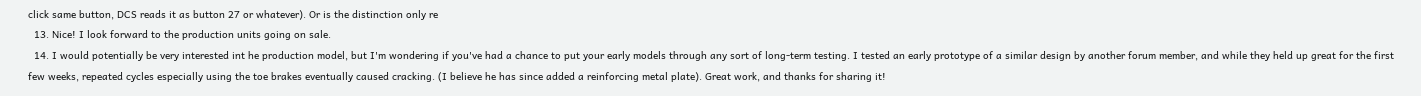click same button, DCS reads it as button 27 or whatever). Or is the distinction only re
  13. Nice! I look forward to the production units going on sale.
  14. I would potentially be very interested int he production model, but I'm wondering if you've had a chance to put your early models through any sort of long-term testing. I tested an early prototype of a similar design by another forum member, and while they held up great for the first few weeks, repeated cycles especially using the toe brakes eventually caused cracking. (I believe he has since added a reinforcing metal plate). Great work, and thanks for sharing it!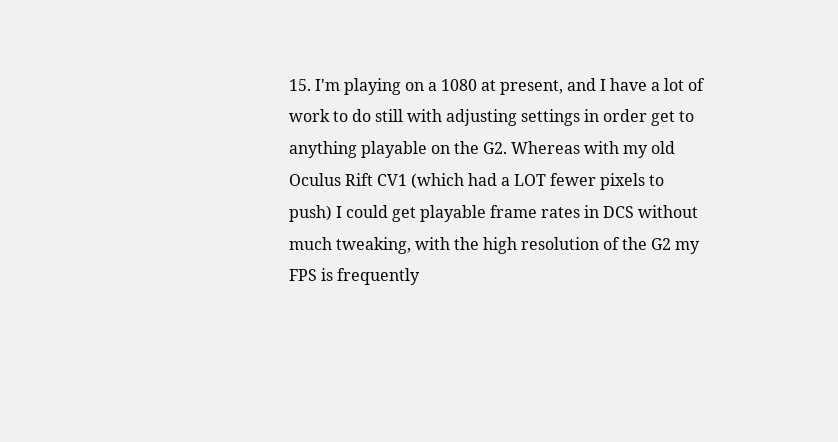15. I'm playing on a 1080 at present, and I have a lot of work to do still with adjusting settings in order get to anything playable on the G2. Whereas with my old Oculus Rift CV1 (which had a LOT fewer pixels to push) I could get playable frame rates in DCS without much tweaking, with the high resolution of the G2 my FPS is frequently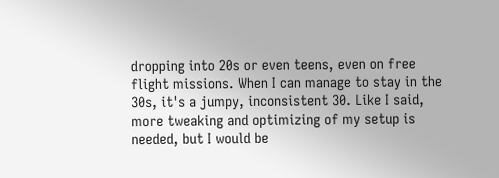dropping into 20s or even teens, even on free flight missions. When I can manage to stay in the 30s, it's a jumpy, inconsistent 30. Like I said, more tweaking and optimizing of my setup is needed, but I would be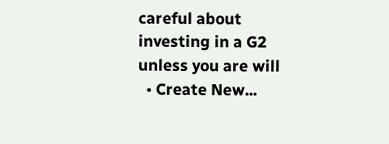careful about investing in a G2 unless you are will
  • Create New...